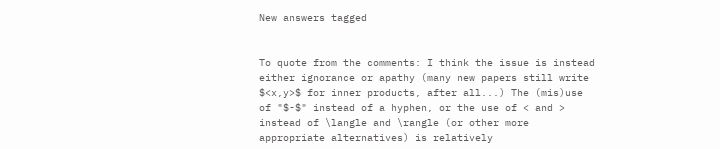New answers tagged


To quote from the comments: I think the issue is instead either ignorance or apathy (many new papers still write $<x,y>$ for inner products, after all...) The (mis)use of "$-$" instead of a hyphen, or the use of < and > instead of \langle and \rangle (or other more appropriate alternatives) is relatively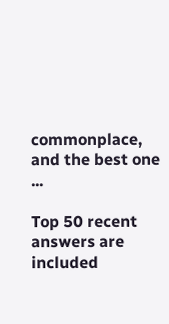commonplace, and the best one ...

Top 50 recent answers are included